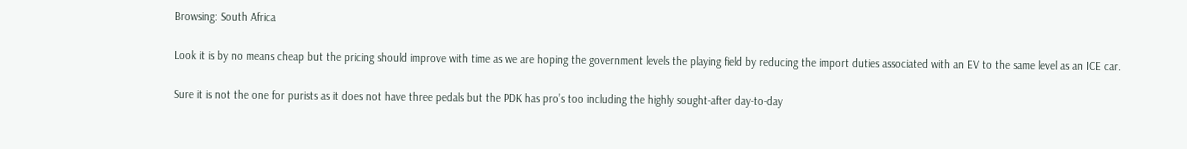Browsing: South Africa

Look it is by no means cheap but the pricing should improve with time as we are hoping the government levels the playing field by reducing the import duties associated with an EV to the same level as an ICE car.

Sure it is not the one for purists as it does not have three pedals but the PDK has pro’s too including the highly sought-after day-to-day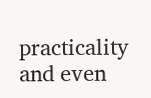practicality and even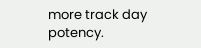more track day potency.